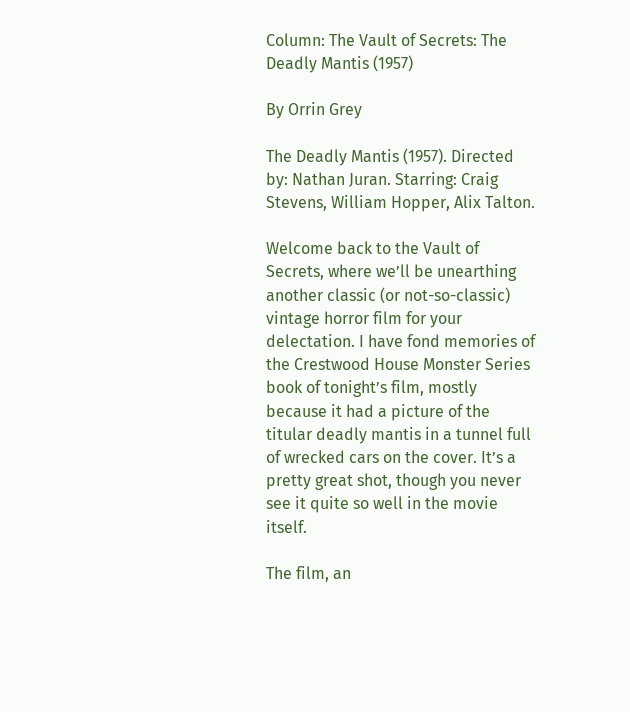Column: The Vault of Secrets: The Deadly Mantis (1957)

By Orrin Grey

The Deadly Mantis (1957). Directed by: Nathan Juran. Starring: Craig Stevens, William Hopper, Alix Talton.

Welcome back to the Vault of Secrets, where we’ll be unearthing another classic (or not-so-classic) vintage horror film for your delectation. I have fond memories of the Crestwood House Monster Series book of tonight’s film, mostly because it had a picture of the titular deadly mantis in a tunnel full of wrecked cars on the cover. It’s a pretty great shot, though you never see it quite so well in the movie itself.

The film, an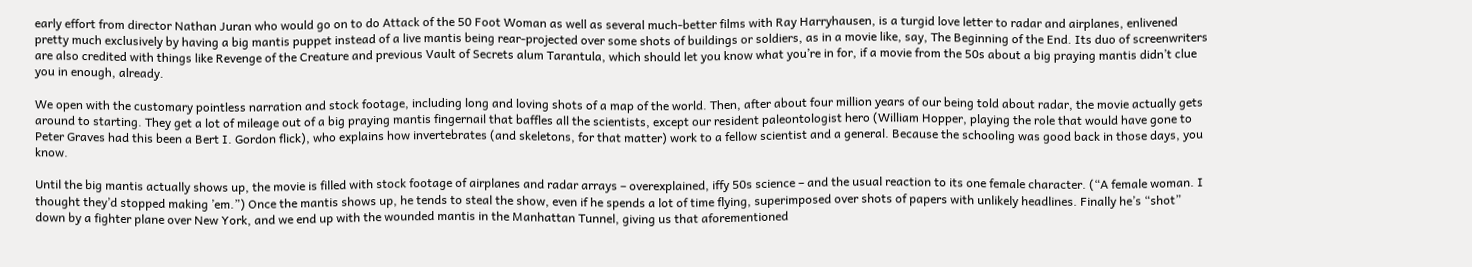early effort from director Nathan Juran who would go on to do Attack of the 50 Foot Woman as well as several much-better films with Ray Harryhausen, is a turgid love letter to radar and airplanes, enlivened pretty much exclusively by having a big mantis puppet instead of a live mantis being rear-projected over some shots of buildings or soldiers, as in a movie like, say, The Beginning of the End. Its duo of screenwriters are also credited with things like Revenge of the Creature and previous Vault of Secrets alum Tarantula, which should let you know what you’re in for, if a movie from the 50s about a big praying mantis didn’t clue you in enough, already.

We open with the customary pointless narration and stock footage, including long and loving shots of a map of the world. Then, after about four million years of our being told about radar, the movie actually gets around to starting. They get a lot of mileage out of a big praying mantis fingernail that baffles all the scientists, except our resident paleontologist hero (William Hopper, playing the role that would have gone to Peter Graves had this been a Bert I. Gordon flick), who explains how invertebrates (and skeletons, for that matter) work to a fellow scientist and a general. Because the schooling was good back in those days, you know.

Until the big mantis actually shows up, the movie is filled with stock footage of airplanes and radar arrays – overexplained, iffy 50s science – and the usual reaction to its one female character. (“A female woman. I thought they’d stopped making ’em.”) Once the mantis shows up, he tends to steal the show, even if he spends a lot of time flying, superimposed over shots of papers with unlikely headlines. Finally he’s “shot” down by a fighter plane over New York, and we end up with the wounded mantis in the Manhattan Tunnel, giving us that aforementioned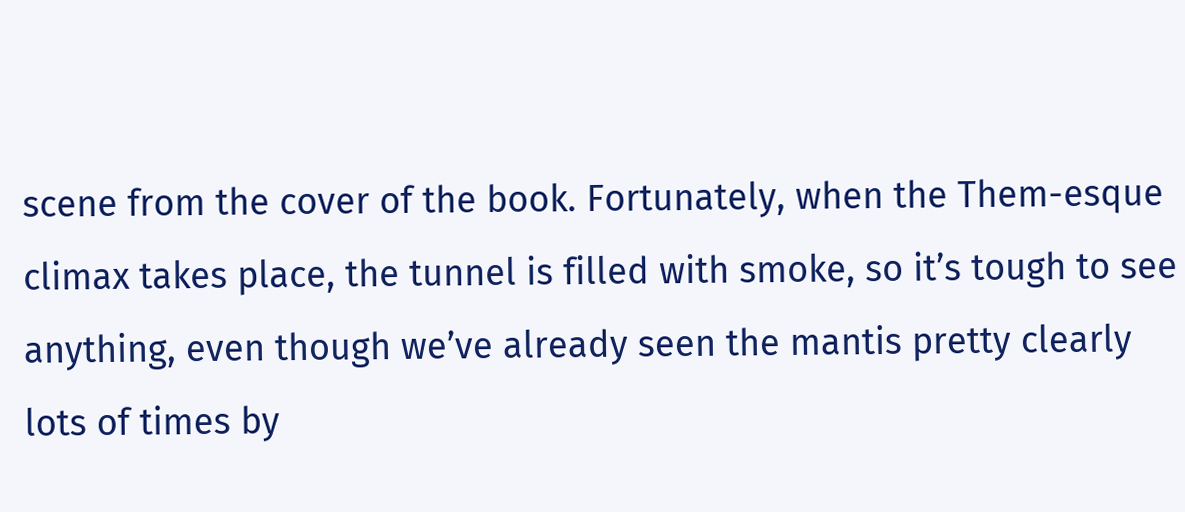scene from the cover of the book. Fortunately, when the Them-esque climax takes place, the tunnel is filled with smoke, so it’s tough to see anything, even though we’ve already seen the mantis pretty clearly lots of times by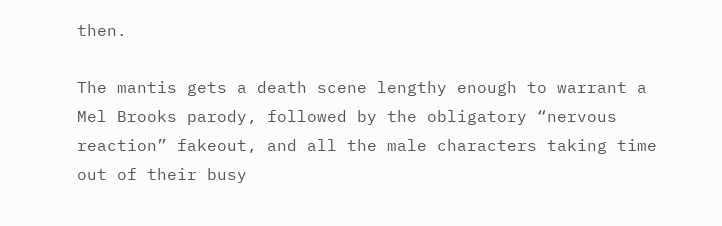then.

The mantis gets a death scene lengthy enough to warrant a Mel Brooks parody, followed by the obligatory “nervous reaction” fakeout, and all the male characters taking time out of their busy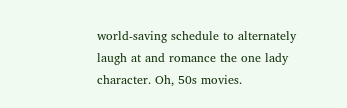world-saving schedule to alternately laugh at and romance the one lady character. Oh, 50s movies.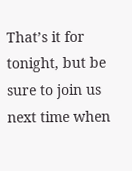That’s it for tonight, but be sure to join us next time when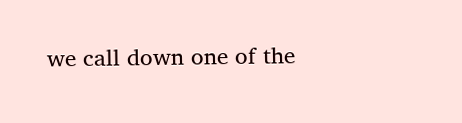we call down one of the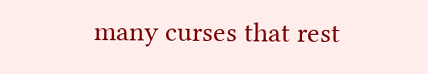many curses that rest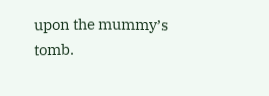upon the mummy’s tomb.